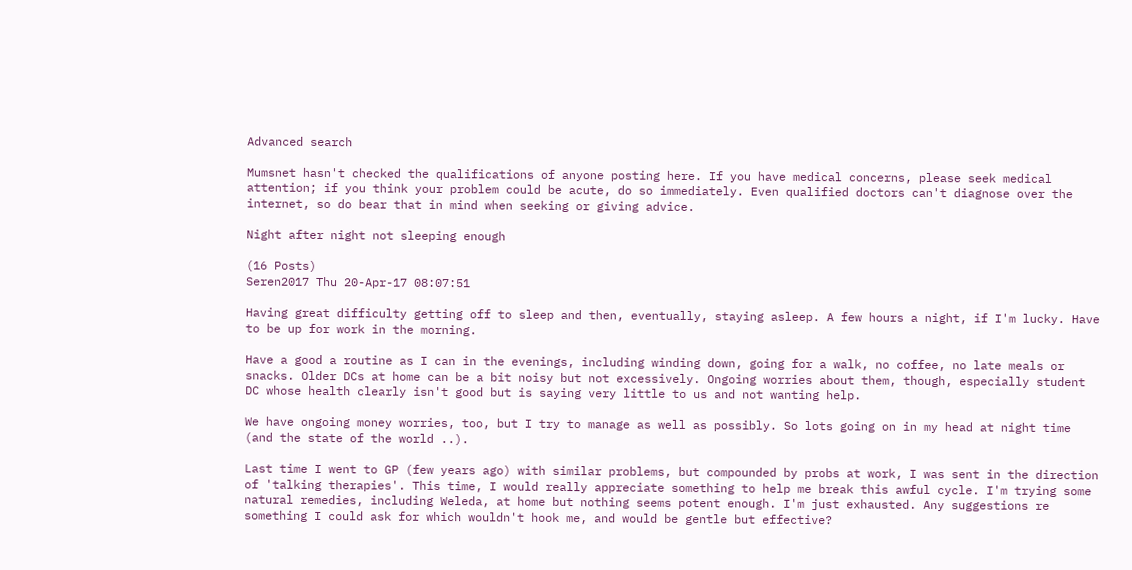Advanced search

Mumsnet hasn't checked the qualifications of anyone posting here. If you have medical concerns, please seek medical attention; if you think your problem could be acute, do so immediately. Even qualified doctors can't diagnose over the internet, so do bear that in mind when seeking or giving advice.

Night after night not sleeping enough

(16 Posts)
Seren2017 Thu 20-Apr-17 08:07:51

Having great difficulty getting off to sleep and then, eventually, staying asleep. A few hours a night, if I'm lucky. Have to be up for work in the morning.

Have a good a routine as I can in the evenings, including winding down, going for a walk, no coffee, no late meals or snacks. Older DCs at home can be a bit noisy but not excessively. Ongoing worries about them, though, especially student DC whose health clearly isn't good but is saying very little to us and not wanting help.

We have ongoing money worries, too, but I try to manage as well as possibly. So lots going on in my head at night time (and the state of the world ..).

Last time I went to GP (few years ago) with similar problems, but compounded by probs at work, I was sent in the direction of 'talking therapies'. This time, I would really appreciate something to help me break this awful cycle. I'm trying some natural remedies, including Weleda, at home but nothing seems potent enough. I'm just exhausted. Any suggestions re something I could ask for which wouldn't hook me, and would be gentle but effective?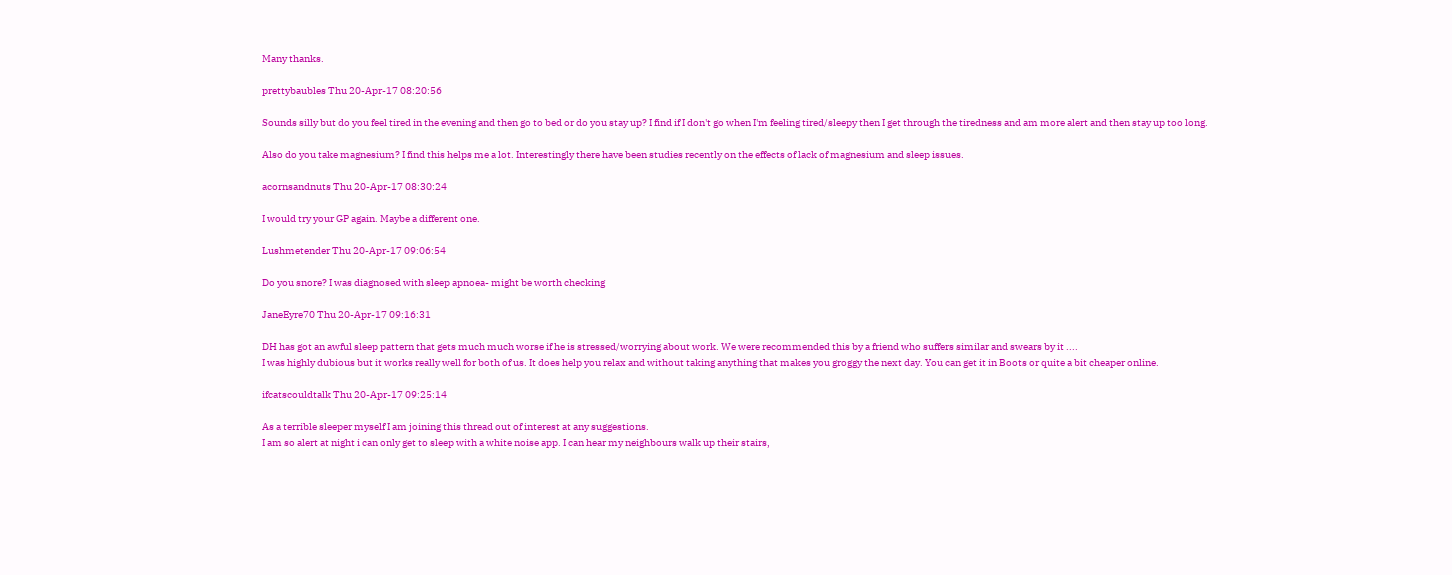Many thanks.

prettybaubles Thu 20-Apr-17 08:20:56

Sounds silly but do you feel tired in the evening and then go to bed or do you stay up? I find if I don't go when I'm feeling tired/sleepy then I get through the tiredness and am more alert and then stay up too long.

Also do you take magnesium? I find this helps me a lot. Interestingly there have been studies recently on the effects of lack of magnesium and sleep issues.

acornsandnuts Thu 20-Apr-17 08:30:24

I would try your GP again. Maybe a different one.

Lushmetender Thu 20-Apr-17 09:06:54

Do you snore? I was diagnosed with sleep apnoea- might be worth checking

JaneEyre70 Thu 20-Apr-17 09:16:31

DH has got an awful sleep pattern that gets much much worse if he is stressed/worrying about work. We were recommended this by a friend who suffers similar and swears by it ....
I was highly dubious but it works really well for both of us. It does help you relax and without taking anything that makes you groggy the next day. You can get it in Boots or quite a bit cheaper online.

ifcatscouldtalk Thu 20-Apr-17 09:25:14

As a terrible sleeper myself I am joining this thread out of interest at any suggestions.
I am so alert at night i can only get to sleep with a white noise app. I can hear my neighbours walk up their stairs,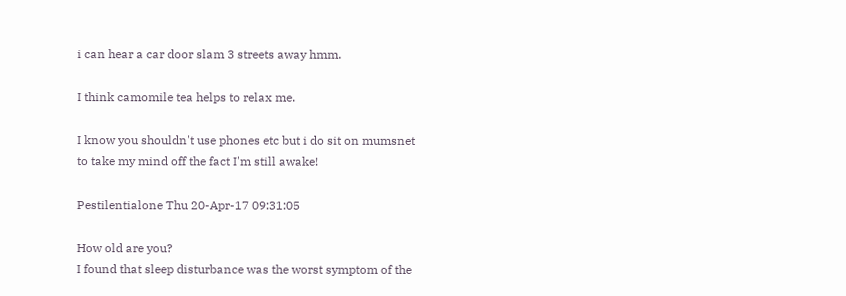i can hear a car door slam 3 streets away hmm.

I think camomile tea helps to relax me.

I know you shouldn't use phones etc but i do sit on mumsnet to take my mind off the fact I'm still awake!

Pestilentialone Thu 20-Apr-17 09:31:05

How old are you?
I found that sleep disturbance was the worst symptom of the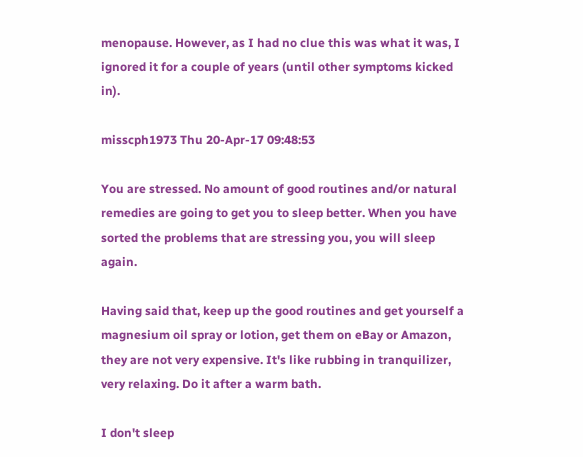menopause. However, as I had no clue this was what it was, I ignored it for a couple of years (until other symptoms kicked in).

misscph1973 Thu 20-Apr-17 09:48:53

You are stressed. No amount of good routines and/or natural remedies are going to get you to sleep better. When you have sorted the problems that are stressing you, you will sleep again.

Having said that, keep up the good routines and get yourself a magnesium oil spray or lotion, get them on eBay or Amazon, they are not very expensive. It's like rubbing in tranquilizer, very relaxing. Do it after a warm bath.

I don't sleep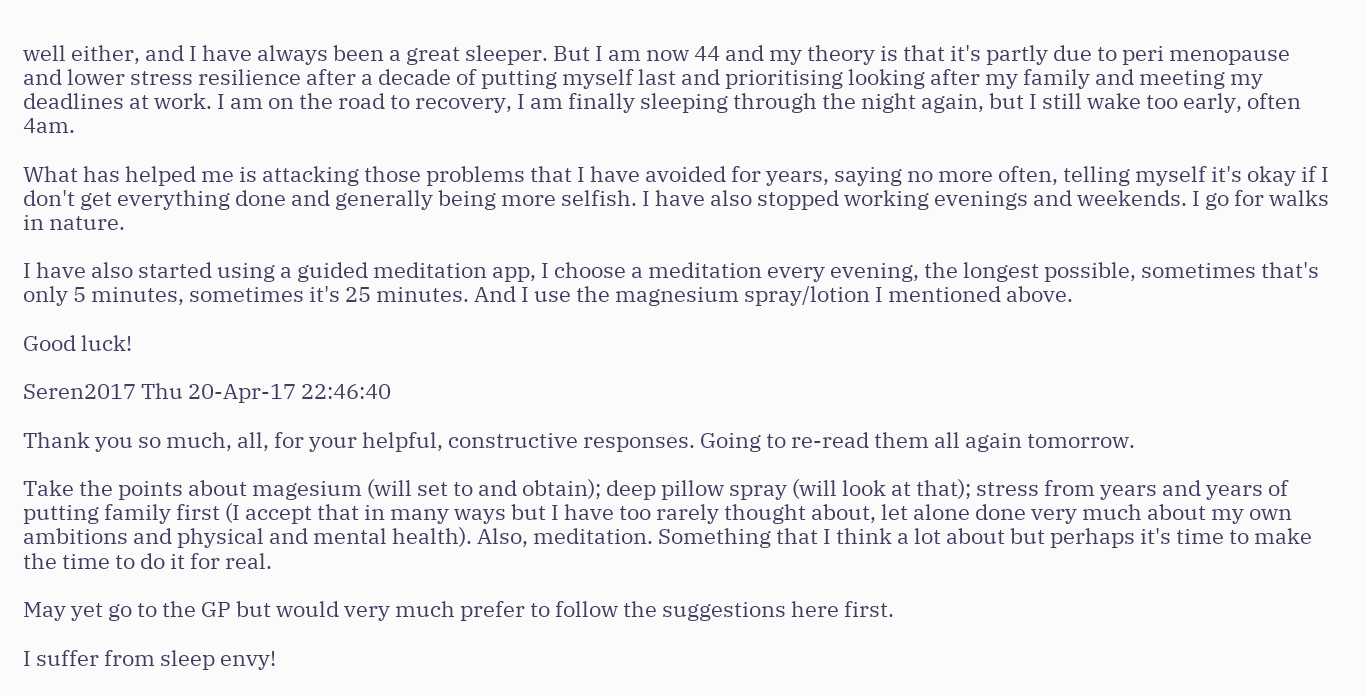well either, and I have always been a great sleeper. But I am now 44 and my theory is that it's partly due to peri menopause and lower stress resilience after a decade of putting myself last and prioritising looking after my family and meeting my deadlines at work. I am on the road to recovery, I am finally sleeping through the night again, but I still wake too early, often 4am.

What has helped me is attacking those problems that I have avoided for years, saying no more often, telling myself it's okay if I don't get everything done and generally being more selfish. I have also stopped working evenings and weekends. I go for walks in nature.

I have also started using a guided meditation app, I choose a meditation every evening, the longest possible, sometimes that's only 5 minutes, sometimes it's 25 minutes. And I use the magnesium spray/lotion I mentioned above.

Good luck!

Seren2017 Thu 20-Apr-17 22:46:40

Thank you so much, all, for your helpful, constructive responses. Going to re-read them all again tomorrow.

Take the points about magesium (will set to and obtain); deep pillow spray (will look at that); stress from years and years of putting family first (I accept that in many ways but I have too rarely thought about, let alone done very much about my own ambitions and physical and mental health). Also, meditation. Something that I think a lot about but perhaps it's time to make the time to do it for real.

May yet go to the GP but would very much prefer to follow the suggestions here first.

I suffer from sleep envy!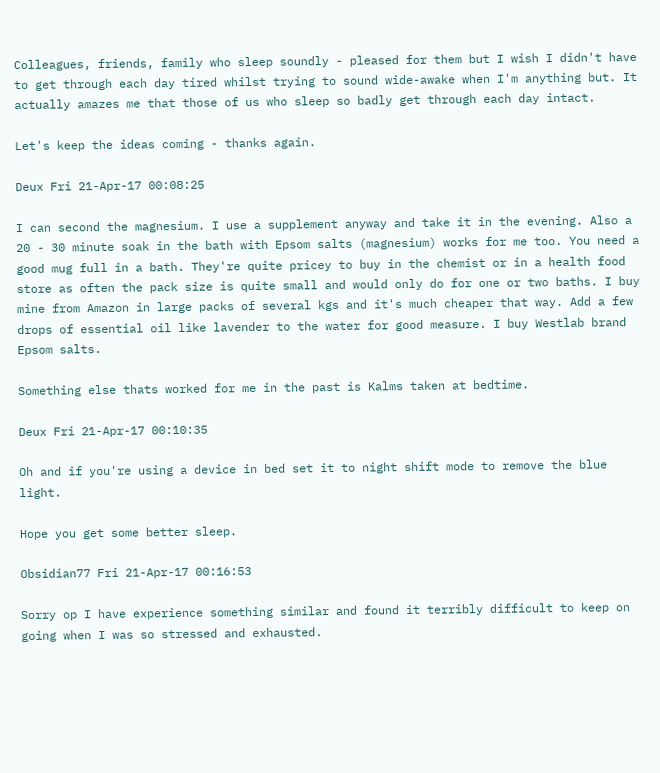Colleagues, friends, family who sleep soundly - pleased for them but I wish I didn't have to get through each day tired whilst trying to sound wide-awake when I'm anything but. It actually amazes me that those of us who sleep so badly get through each day intact.

Let's keep the ideas coming - thanks again.

Deux Fri 21-Apr-17 00:08:25

I can second the magnesium. I use a supplement anyway and take it in the evening. Also a 20 - 30 minute soak in the bath with Epsom salts (magnesium) works for me too. You need a good mug full in a bath. They're quite pricey to buy in the chemist or in a health food store as often the pack size is quite small and would only do for one or two baths. I buy mine from Amazon in large packs of several kgs and it's much cheaper that way. Add a few drops of essential oil like lavender to the water for good measure. I buy Westlab brand Epsom salts.

Something else thats worked for me in the past is Kalms taken at bedtime.

Deux Fri 21-Apr-17 00:10:35

Oh and if you're using a device in bed set it to night shift mode to remove the blue light.

Hope you get some better sleep.

Obsidian77 Fri 21-Apr-17 00:16:53

Sorry op I have experience something similar and found it terribly difficult to keep on going when I was so stressed and exhausted.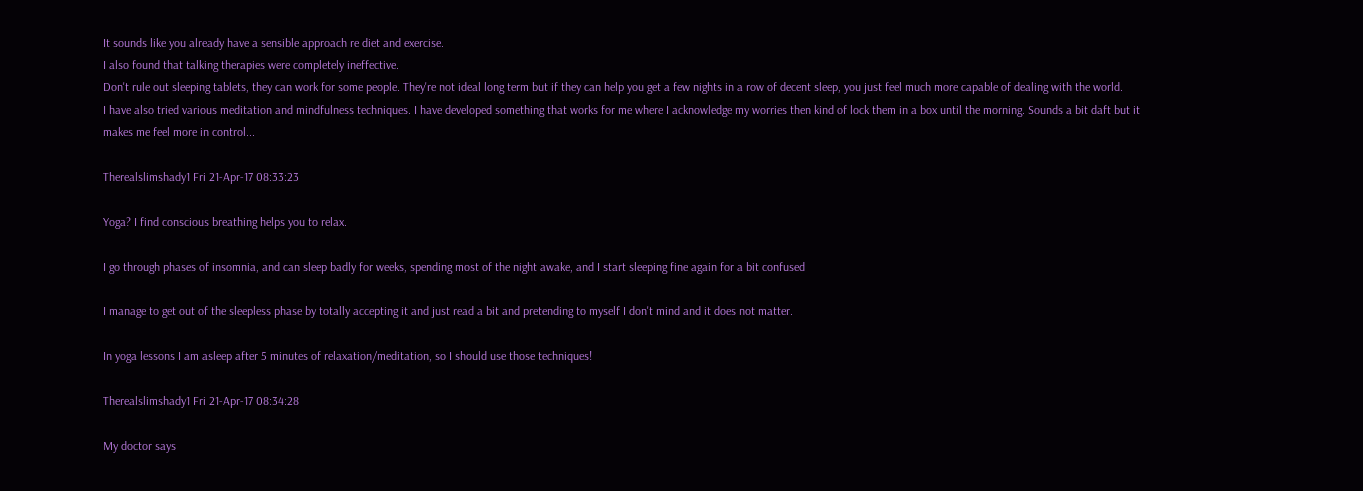It sounds like you already have a sensible approach re diet and exercise.
I also found that talking therapies were completely ineffective.
Don't rule out sleeping tablets, they can work for some people. They're not ideal long term but if they can help you get a few nights in a row of decent sleep, you just feel much more capable of dealing with the world.
I have also tried various meditation and mindfulness techniques. I have developed something that works for me where I acknowledge my worries then kind of lock them in a box until the morning. Sounds a bit daft but it makes me feel more in control...

Therealslimshady1 Fri 21-Apr-17 08:33:23

Yoga? I find conscious breathing helps you to relax.

I go through phases of insomnia, and can sleep badly for weeks, spending most of the night awake, and I start sleeping fine again for a bit confused

I manage to get out of the sleepless phase by totally accepting it and just read a bit and pretending to myself I don't mind and it does not matter.

In yoga lessons I am asleep after 5 minutes of relaxation/meditation, so I should use those techniques!

Therealslimshady1 Fri 21-Apr-17 08:34:28

My doctor says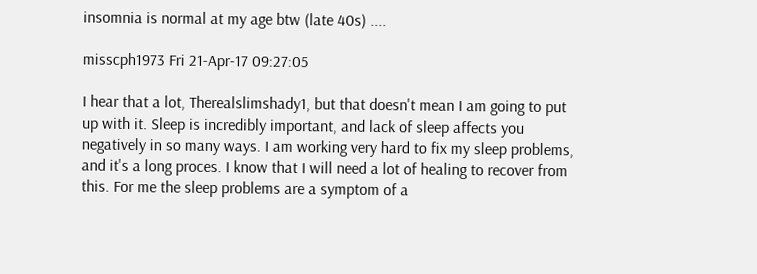insomnia is normal at my age btw (late 40s) ....

misscph1973 Fri 21-Apr-17 09:27:05

I hear that a lot, Therealslimshady1, but that doesn't mean I am going to put up with it. Sleep is incredibly important, and lack of sleep affects you negatively in so many ways. I am working very hard to fix my sleep problems, and it's a long proces. I know that I will need a lot of healing to recover from this. For me the sleep problems are a symptom of a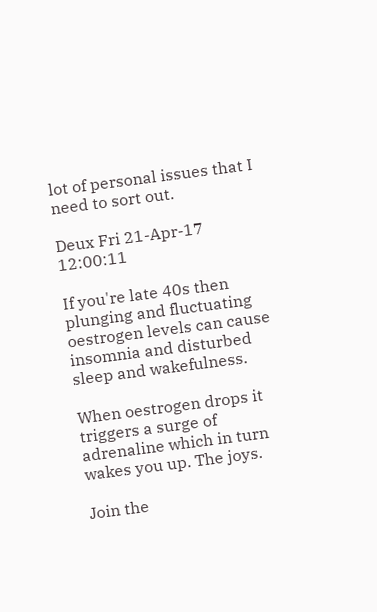lot of personal issues that I need to sort out.

Deux Fri 21-Apr-17 12:00:11

If you're late 40s then plunging and fluctuating oestrogen levels can cause insomnia and disturbed sleep and wakefulness.

When oestrogen drops it triggers a surge of adrenaline which in turn wakes you up. The joys.

Join the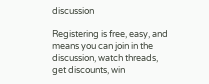discussion

Registering is free, easy, and means you can join in the discussion, watch threads, get discounts, win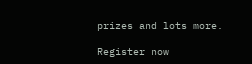prizes and lots more.

Register now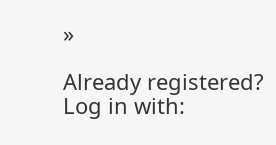»

Already registered? Log in with: